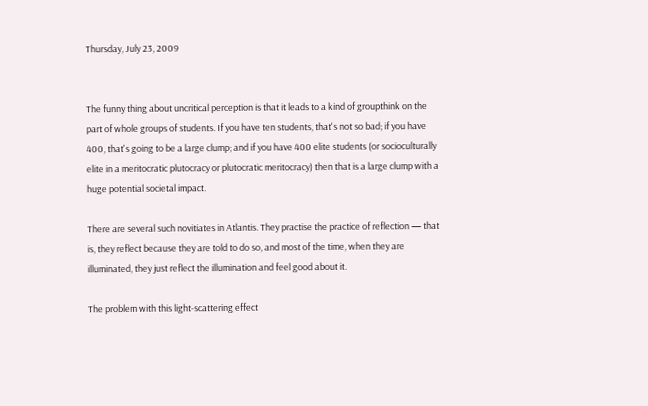Thursday, July 23, 2009


The funny thing about uncritical perception is that it leads to a kind of groupthink on the part of whole groups of students. If you have ten students, that's not so bad; if you have 400, that's going to be a large clump; and if you have 400 elite students (or socioculturally elite in a meritocratic plutocracy or plutocratic meritocracy) then that is a large clump with a huge potential societal impact.

There are several such novitiates in Atlantis. They practise the practice of reflection — that is, they reflect because they are told to do so, and most of the time, when they are illuminated, they just reflect the illumination and feel good about it.

The problem with this light-scattering effect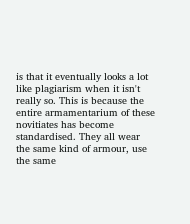is that it eventually looks a lot like plagiarism when it isn't really so. This is because the entire armamentarium of these novitiates has become standardised. They all wear the same kind of armour, use the same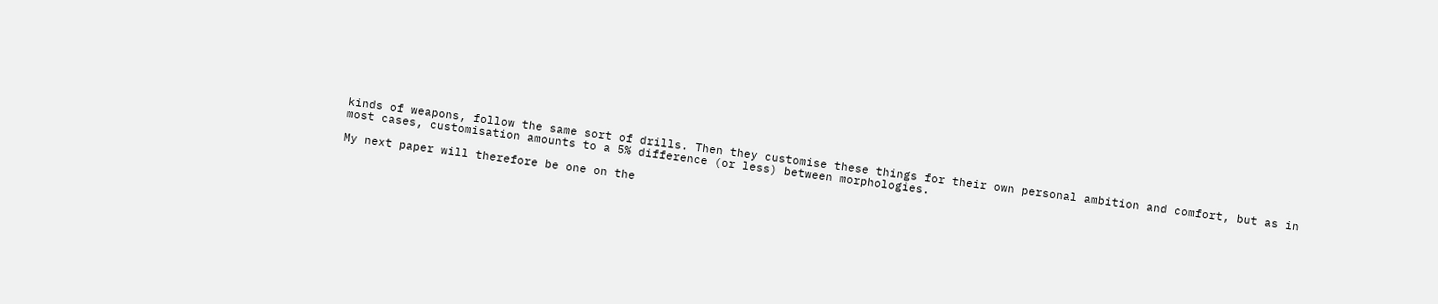kinds of weapons, follow the same sort of drills. Then they customise these things for their own personal ambition and comfort, but as in most cases, customisation amounts to a 5% difference (or less) between morphologies.

My next paper will therefore be one on the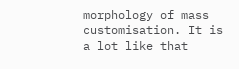morphology of mass customisation. It is a lot like that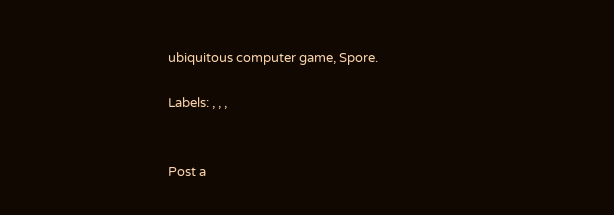ubiquitous computer game, Spore.

Labels: , , ,


Post a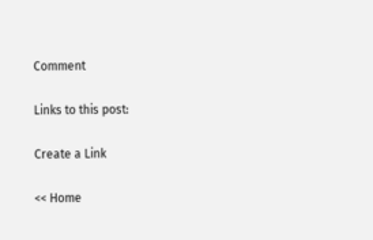Comment

Links to this post:

Create a Link

<< Home